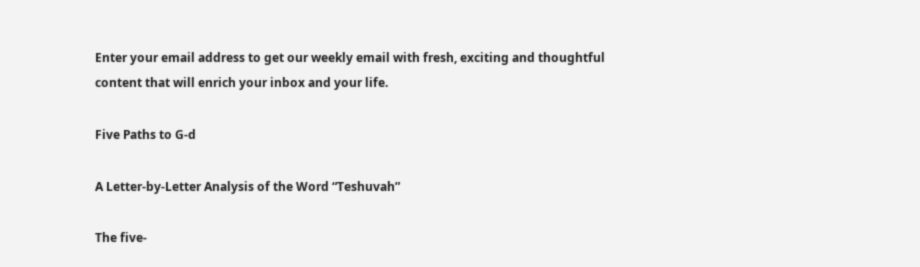Enter your email address to get our weekly email with fresh, exciting and thoughtful content that will enrich your inbox and your life.

Five Paths to G-d

A Letter-by-Letter Analysis of the Word “Teshuvah”

The five-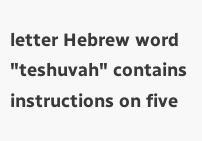letter Hebrew word "teshuvah" contains instructions on five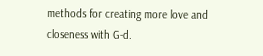methods for creating more love and closeness with G-d.